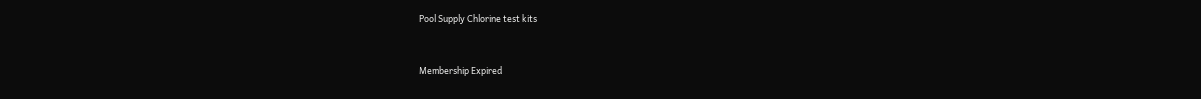Pool Supply Chlorine test kits


Membership Expired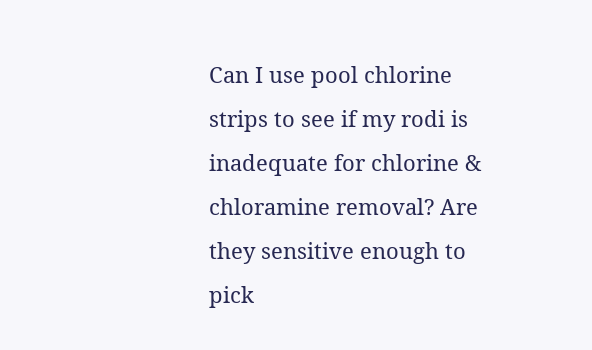Can I use pool chlorine strips to see if my rodi is inadequate for chlorine & chloramine removal? Are they sensitive enough to pick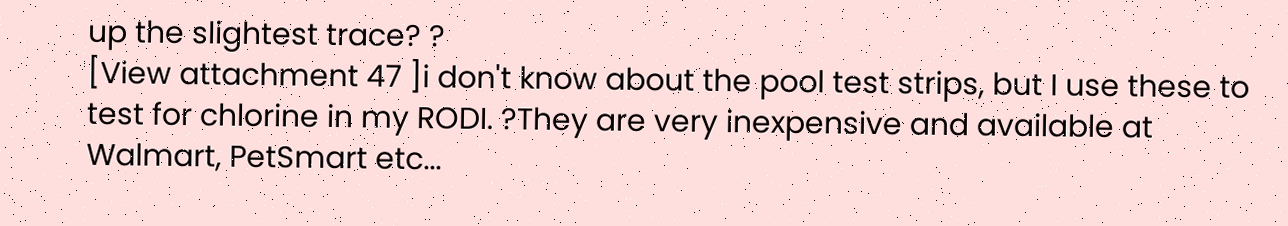up the slightest trace? ?
[View attachment 47 ]i don't know about the pool test strips, but I use these to test for chlorine in my RODI. ?They are very inexpensive and available at Walmart, PetSmart etc...